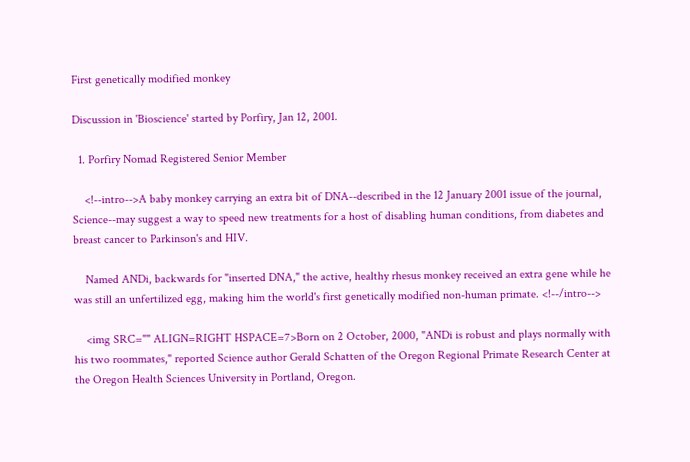First genetically modified monkey

Discussion in 'Bioscience' started by Porfiry, Jan 12, 2001.

  1. Porfiry Nomad Registered Senior Member

    <!--intro-->A baby monkey carrying an extra bit of DNA--described in the 12 January 2001 issue of the journal, Science--may suggest a way to speed new treatments for a host of disabling human conditions, from diabetes and breast cancer to Parkinson's and HIV.

    Named ANDi, backwards for "inserted DNA," the active, healthy rhesus monkey received an extra gene while he was still an unfertilized egg, making him the world's first genetically modified non-human primate. <!--/intro-->

    <img SRC="" ALIGN=RIGHT HSPACE=7>Born on 2 October, 2000, "ANDi is robust and plays normally with his two roommates," reported Science author Gerald Schatten of the Oregon Regional Primate Research Center at the Oregon Health Sciences University in Portland, Oregon.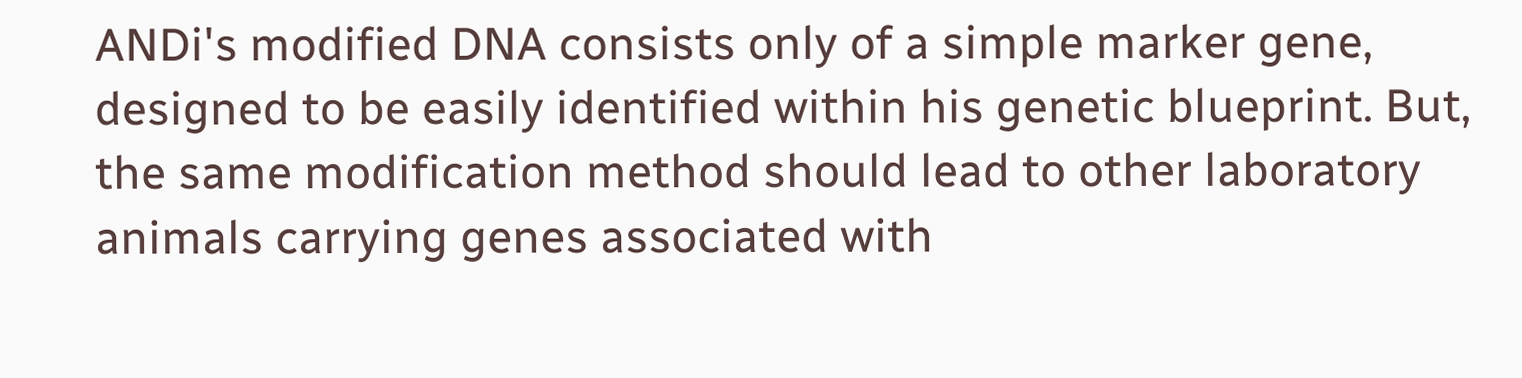ANDi's modified DNA consists only of a simple marker gene, designed to be easily identified within his genetic blueprint. But, the same modification method should lead to other laboratory animals carrying genes associated with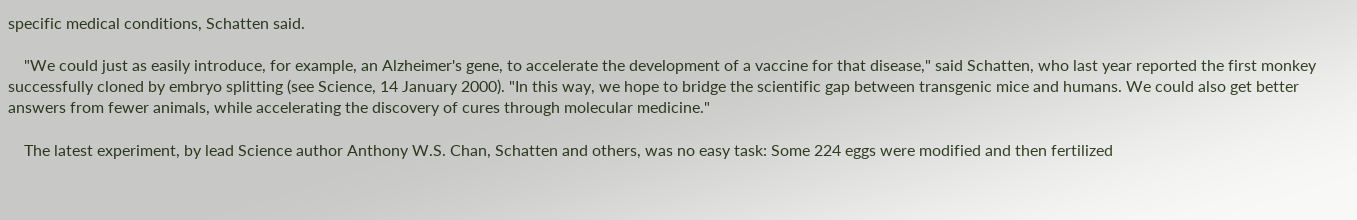specific medical conditions, Schatten said.

    "We could just as easily introduce, for example, an Alzheimer's gene, to accelerate the development of a vaccine for that disease," said Schatten, who last year reported the first monkey successfully cloned by embryo splitting (see Science, 14 January 2000). "In this way, we hope to bridge the scientific gap between transgenic mice and humans. We could also get better answers from fewer animals, while accelerating the discovery of cures through molecular medicine."

    The latest experiment, by lead Science author Anthony W.S. Chan, Schatten and others, was no easy task: Some 224 eggs were modified and then fertilized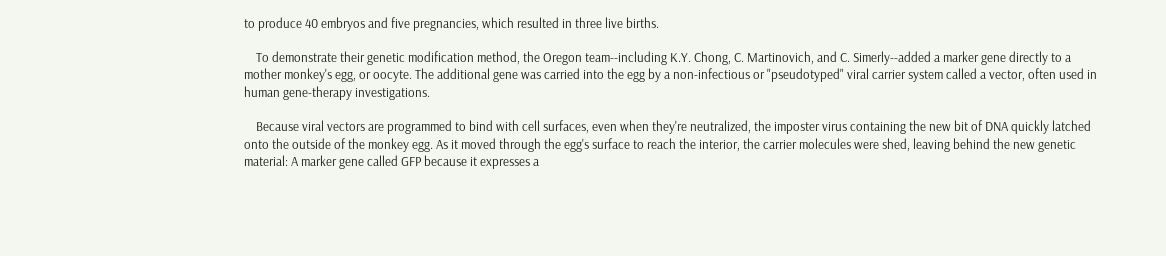to produce 40 embryos and five pregnancies, which resulted in three live births.

    To demonstrate their genetic modification method, the Oregon team--including K.Y. Chong, C. Martinovich, and C. Simerly--added a marker gene directly to a mother monkey's egg, or oocyte. The additional gene was carried into the egg by a non-infectious or "pseudotyped" viral carrier system called a vector, often used in human gene-therapy investigations.

    Because viral vectors are programmed to bind with cell surfaces, even when they're neutralized, the imposter virus containing the new bit of DNA quickly latched onto the outside of the monkey egg. As it moved through the egg's surface to reach the interior, the carrier molecules were shed, leaving behind the new genetic material: A marker gene called GFP because it expresses a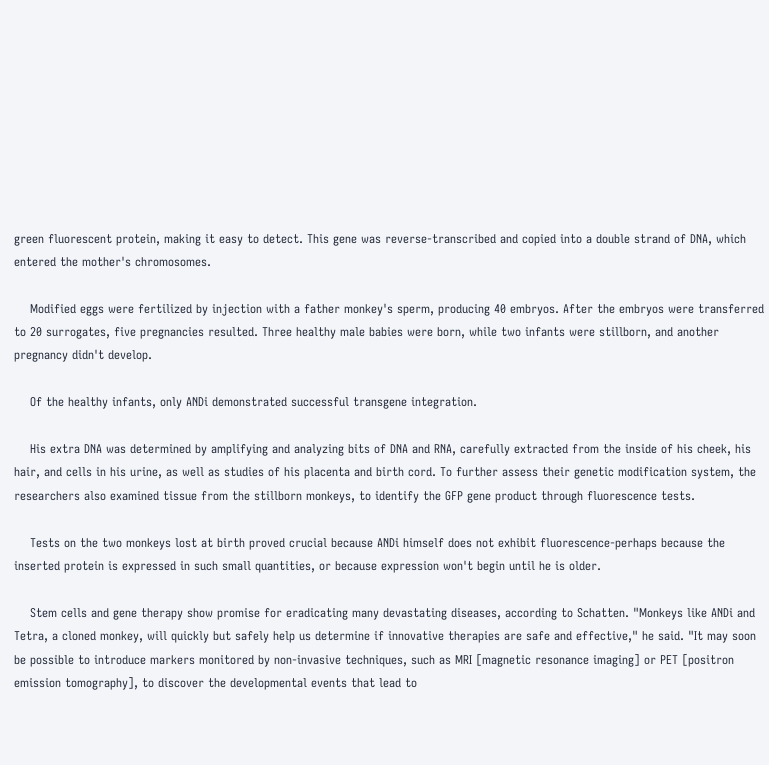green fluorescent protein, making it easy to detect. This gene was reverse-transcribed and copied into a double strand of DNA, which entered the mother's chromosomes.

    Modified eggs were fertilized by injection with a father monkey's sperm, producing 40 embryos. After the embryos were transferred to 20 surrogates, five pregnancies resulted. Three healthy male babies were born, while two infants were stillborn, and another pregnancy didn't develop.

    Of the healthy infants, only ANDi demonstrated successful transgene integration.

    His extra DNA was determined by amplifying and analyzing bits of DNA and RNA, carefully extracted from the inside of his cheek, his hair, and cells in his urine, as well as studies of his placenta and birth cord. To further assess their genetic modification system, the researchers also examined tissue from the stillborn monkeys, to identify the GFP gene product through fluorescence tests.

    Tests on the two monkeys lost at birth proved crucial because ANDi himself does not exhibit fluorescence-perhaps because the inserted protein is expressed in such small quantities, or because expression won't begin until he is older.

    Stem cells and gene therapy show promise for eradicating many devastating diseases, according to Schatten. "Monkeys like ANDi and Tetra, a cloned monkey, will quickly but safely help us determine if innovative therapies are safe and effective," he said. "It may soon be possible to introduce markers monitored by non-invasive techniques, such as MRI [magnetic resonance imaging] or PET [positron emission tomography], to discover the developmental events that lead to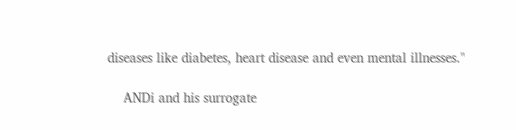diseases like diabetes, heart disease and even mental illnesses."

    ANDi and his surrogate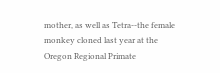mother, as well as Tetra--the female monkey cloned last year at the Oregon Regional Primate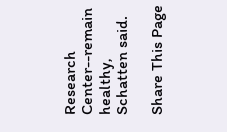Research Center--remain healthy, Schatten said.

Share This Page